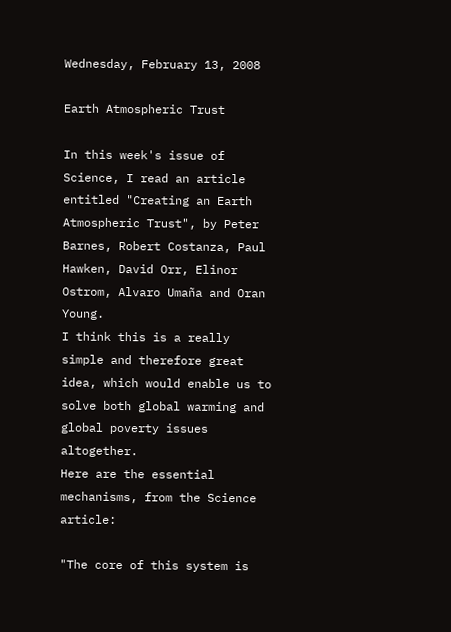Wednesday, February 13, 2008

Earth Atmospheric Trust

In this week's issue of Science, I read an article entitled "Creating an Earth Atmospheric Trust", by Peter Barnes, Robert Costanza, Paul Hawken, David Orr, Elinor Ostrom, Alvaro Umaña and Oran Young.
I think this is a really simple and therefore great idea, which would enable us to solve both global warming and global poverty issues altogether.
Here are the essential mechanisms, from the Science article:

"The core of this system is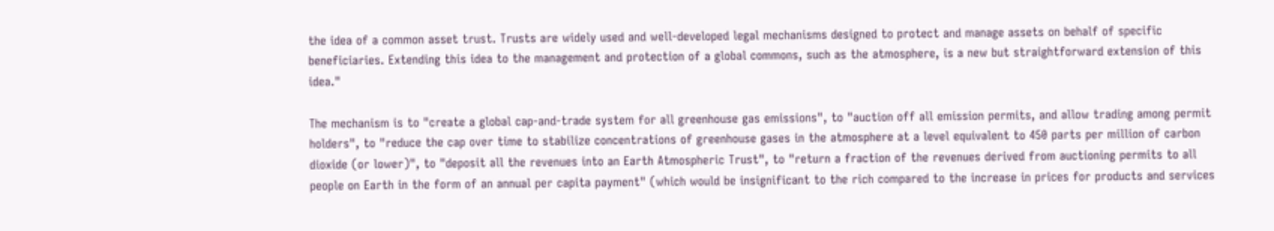the idea of a common asset trust. Trusts are widely used and well-developed legal mechanisms designed to protect and manage assets on behalf of specific beneficiaries. Extending this idea to the management and protection of a global commons, such as the atmosphere, is a new but straightforward extension of this idea."

The mechanism is to "create a global cap-and-trade system for all greenhouse gas emissions", to "auction off all emission permits, and allow trading among permit holders", to "reduce the cap over time to stabilize concentrations of greenhouse gases in the atmosphere at a level equivalent to 450 parts per million of carbon dioxide (or lower)", to "deposit all the revenues into an Earth Atmospheric Trust", to "return a fraction of the revenues derived from auctioning permits to all people on Earth in the form of an annual per capita payment" (which would be insignificant to the rich compared to the increase in prices for products and services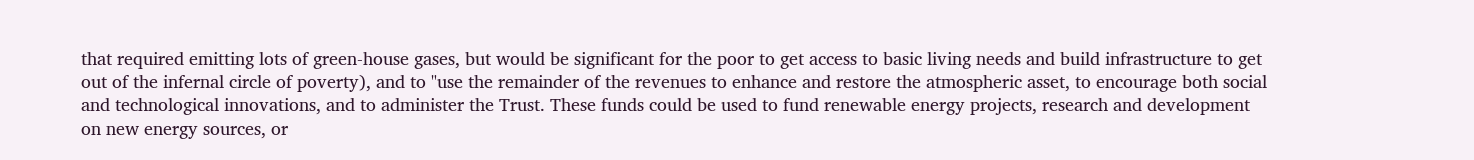that required emitting lots of green-house gases, but would be significant for the poor to get access to basic living needs and build infrastructure to get out of the infernal circle of poverty), and to "use the remainder of the revenues to enhance and restore the atmospheric asset, to encourage both social and technological innovations, and to administer the Trust. These funds could be used to fund renewable energy projects, research and development on new energy sources, or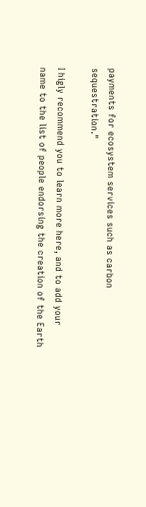payments for ecosystem services such as carbon sequestration."

I higly recommend you to learn more here, and to add your name to the list of people endorsing the creation of the Earth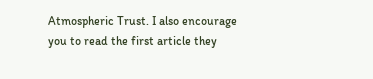Atmospheric Trust. I also encourage you to read the first article they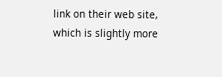link on their web site, which is slightly more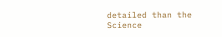detailed than the Science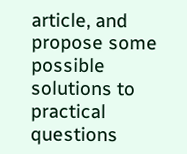article, and propose some possible solutions to practical questions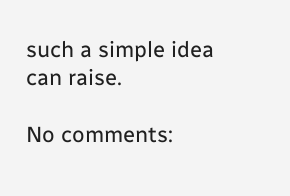such a simple idea can raise.

No comments: